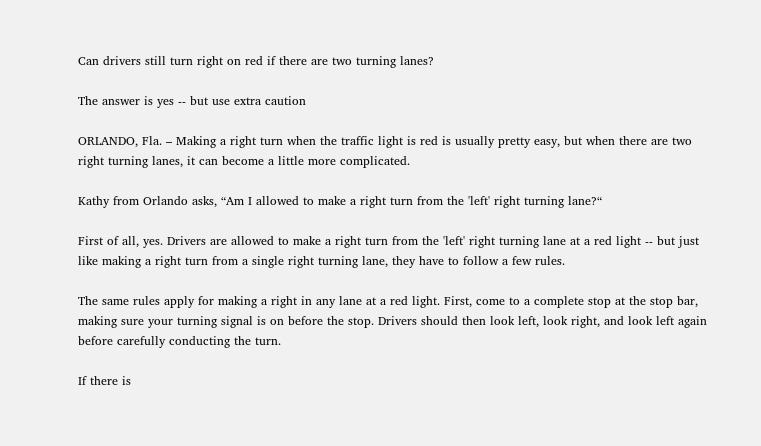Can drivers still turn right on red if there are two turning lanes?

The answer is yes -- but use extra caution

ORLANDO, Fla. – Making a right turn when the traffic light is red is usually pretty easy, but when there are two right turning lanes, it can become a little more complicated.

Kathy from Orlando asks, “Am I allowed to make a right turn from the 'left' right turning lane?“

First of all, yes. Drivers are allowed to make a right turn from the 'left' right turning lane at a red light -- but just like making a right turn from a single right turning lane, they have to follow a few rules.

The same rules apply for making a right in any lane at a red light. First, come to a complete stop at the stop bar, making sure your turning signal is on before the stop. Drivers should then look left, look right, and look left again before carefully conducting the turn.

If there is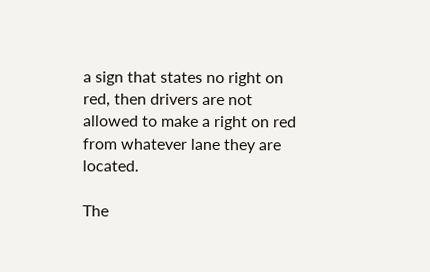a sign that states no right on red, then drivers are not allowed to make a right on red from whatever lane they are located.

The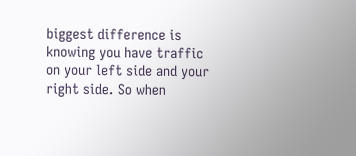biggest difference is knowing you have traffic on your left side and your right side. So when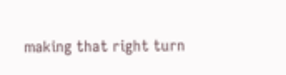making that right turn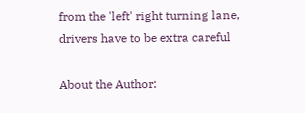from the 'left' right turning lane, drivers have to be extra careful

About the Author: